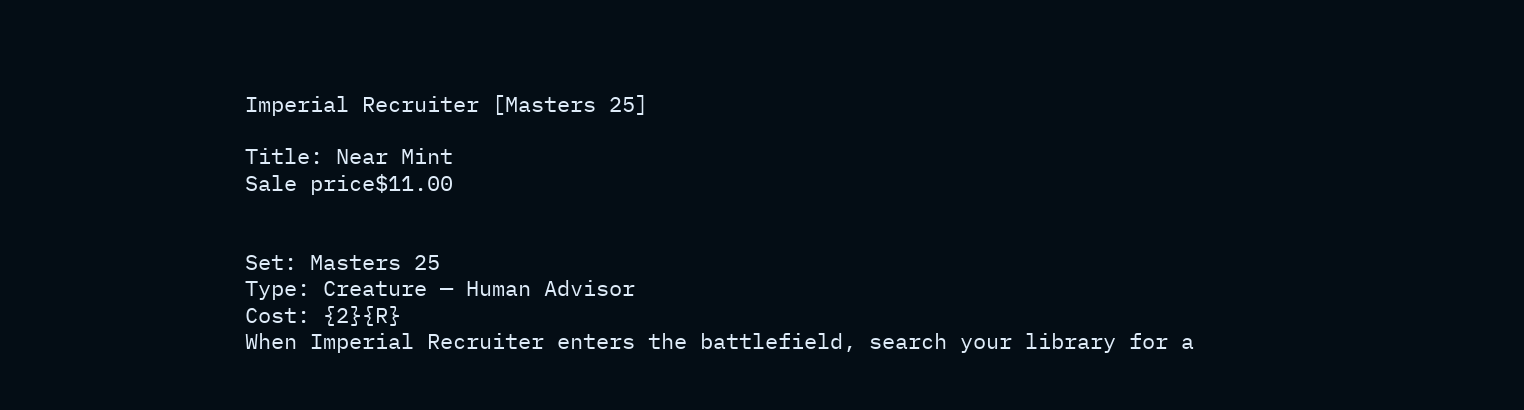Imperial Recruiter [Masters 25]

Title: Near Mint
Sale price$11.00


Set: Masters 25
Type: Creature — Human Advisor
Cost: {2}{R}
When Imperial Recruiter enters the battlefield, search your library for a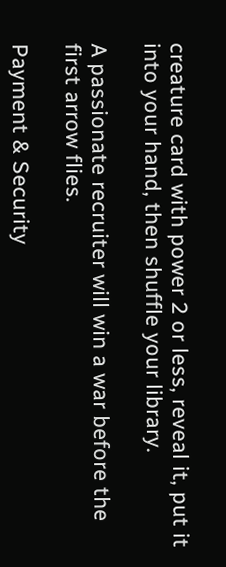creature card with power 2 or less, reveal it, put it into your hand, then shuffle your library.

A passionate recruiter will win a war before the first arrow flies.

Payment & Security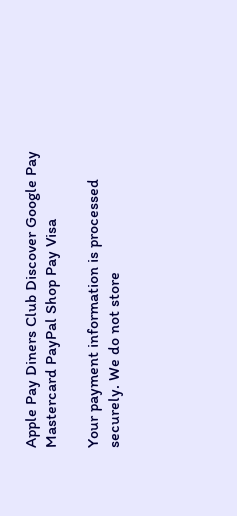Apple Pay Diners Club Discover Google Pay Mastercard PayPal Shop Pay Visa

Your payment information is processed securely. We do not store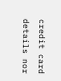credit card details nor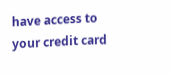have access to your credit card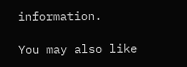information.

You may also like